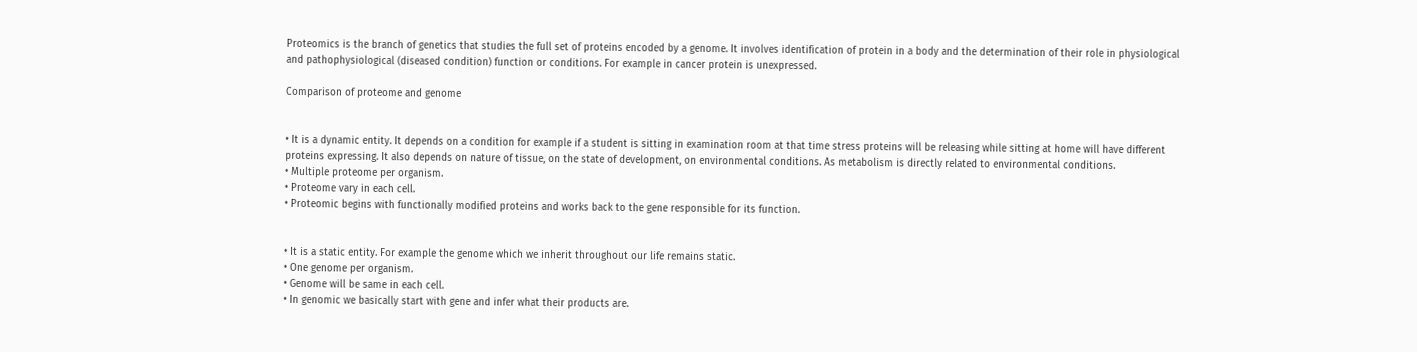Proteomics is the branch of genetics that studies the full set of proteins encoded by a genome. It involves identification of protein in a body and the determination of their role in physiological and pathophysiological (diseased condition) function or conditions. For example in cancer protein is unexpressed.

Comparison of proteome and genome


• It is a dynamic entity. It depends on a condition for example if a student is sitting in examination room at that time stress proteins will be releasing while sitting at home will have different proteins expressing. It also depends on nature of tissue, on the state of development, on environmental conditions. As metabolism is directly related to environmental conditions.
• Multiple proteome per organism.
• Proteome vary in each cell.
• Proteomic begins with functionally modified proteins and works back to the gene responsible for its function.


• It is a static entity. For example the genome which we inherit throughout our life remains static.
• One genome per organism.
• Genome will be same in each cell.
• In genomic we basically start with gene and infer what their products are.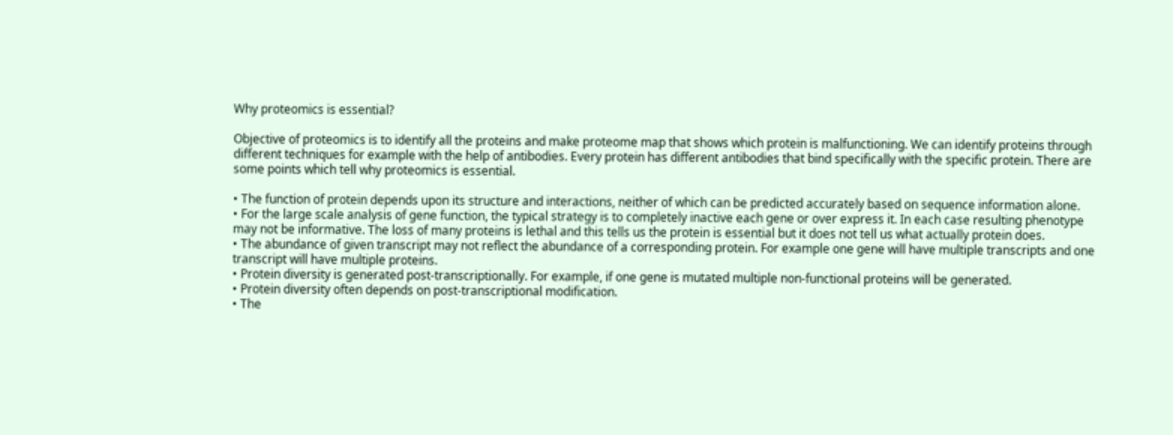Why proteomics is essential?

Objective of proteomics is to identify all the proteins and make proteome map that shows which protein is malfunctioning. We can identify proteins through different techniques for example with the help of antibodies. Every protein has different antibodies that bind specifically with the specific protein. There are some points which tell why proteomics is essential.

• The function of protein depends upon its structure and interactions, neither of which can be predicted accurately based on sequence information alone.
• For the large scale analysis of gene function, the typical strategy is to completely inactive each gene or over express it. In each case resulting phenotype may not be informative. The loss of many proteins is lethal and this tells us the protein is essential but it does not tell us what actually protein does.
• The abundance of given transcript may not reflect the abundance of a corresponding protein. For example one gene will have multiple transcripts and one transcript will have multiple proteins.
• Protein diversity is generated post-transcriptionally. For example, if one gene is mutated multiple non-functional proteins will be generated.
• Protein diversity often depends on post-transcriptional modification.
• The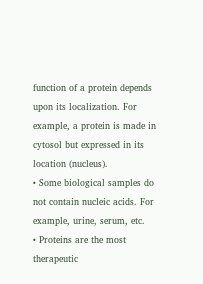function of a protein depends upon its localization. For example, a protein is made in cytosol but expressed in its location (nucleus).
• Some biological samples do not contain nucleic acids. For example, urine, serum, etc.
• Proteins are the most therapeutic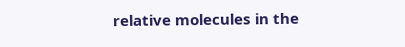relative molecules in the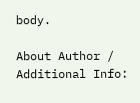body.

About Author / Additional Info: